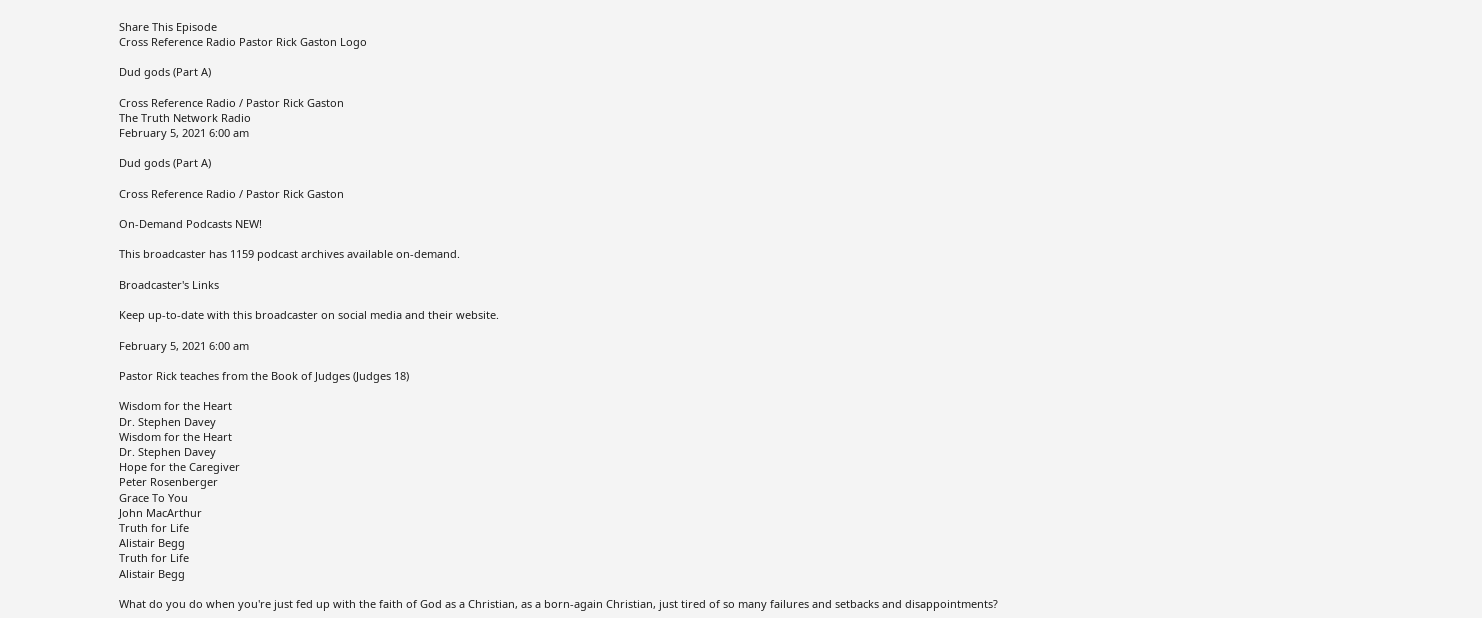Share This Episode
Cross Reference Radio Pastor Rick Gaston Logo

Dud gods (Part A)

Cross Reference Radio / Pastor Rick Gaston
The Truth Network Radio
February 5, 2021 6:00 am

Dud gods (Part A)

Cross Reference Radio / Pastor Rick Gaston

On-Demand Podcasts NEW!

This broadcaster has 1159 podcast archives available on-demand.

Broadcaster's Links

Keep up-to-date with this broadcaster on social media and their website.

February 5, 2021 6:00 am

Pastor Rick teaches from the Book of Judges (Judges 18)

Wisdom for the Heart
Dr. Stephen Davey
Wisdom for the Heart
Dr. Stephen Davey
Hope for the Caregiver
Peter Rosenberger
Grace To You
John MacArthur
Truth for Life
Alistair Begg
Truth for Life
Alistair Begg

What do you do when you're just fed up with the faith of God as a Christian, as a born-again Christian, just tired of so many failures and setbacks and disappointments?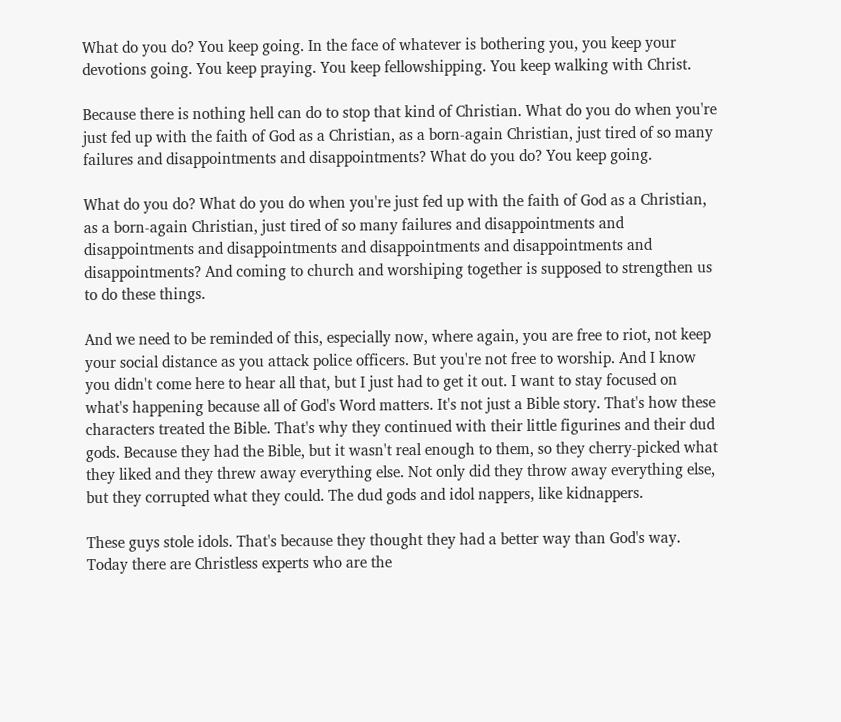What do you do? You keep going. In the face of whatever is bothering you, you keep your devotions going. You keep praying. You keep fellowshipping. You keep walking with Christ.

Because there is nothing hell can do to stop that kind of Christian. What do you do when you're just fed up with the faith of God as a Christian, as a born-again Christian, just tired of so many failures and disappointments and disappointments? What do you do? You keep going.

What do you do? What do you do when you're just fed up with the faith of God as a Christian, as a born-again Christian, just tired of so many failures and disappointments and disappointments and disappointments and disappointments and disappointments and disappointments? And coming to church and worshiping together is supposed to strengthen us to do these things.

And we need to be reminded of this, especially now, where again, you are free to riot, not keep your social distance as you attack police officers. But you're not free to worship. And I know you didn't come here to hear all that, but I just had to get it out. I want to stay focused on what's happening because all of God's Word matters. It's not just a Bible story. That's how these characters treated the Bible. That's why they continued with their little figurines and their dud gods. Because they had the Bible, but it wasn't real enough to them, so they cherry-picked what they liked and they threw away everything else. Not only did they throw away everything else, but they corrupted what they could. The dud gods and idol nappers, like kidnappers.

These guys stole idols. That's because they thought they had a better way than God's way. Today there are Christless experts who are the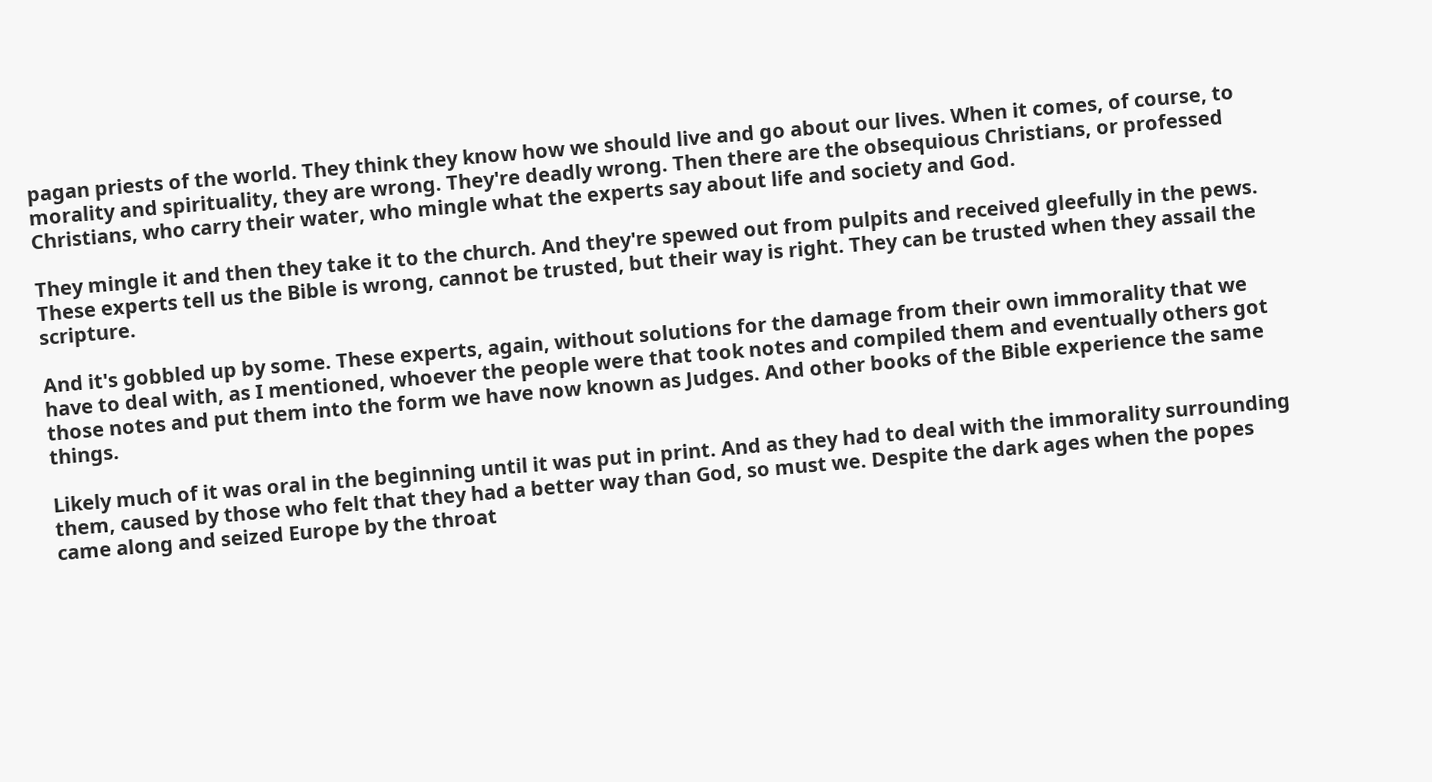pagan priests of the world. They think they know how we should live and go about our lives. When it comes, of course, to morality and spirituality, they are wrong. They're deadly wrong. Then there are the obsequious Christians, or professed Christians, who carry their water, who mingle what the experts say about life and society and God.

They mingle it and then they take it to the church. And they're spewed out from pulpits and received gleefully in the pews. These experts tell us the Bible is wrong, cannot be trusted, but their way is right. They can be trusted when they assail the scripture.

And it's gobbled up by some. These experts, again, without solutions for the damage from their own immorality that we have to deal with, as I mentioned, whoever the people were that took notes and compiled them and eventually others got those notes and put them into the form we have now known as Judges. And other books of the Bible experience the same things.

Likely much of it was oral in the beginning until it was put in print. And as they had to deal with the immorality surrounding them, caused by those who felt that they had a better way than God, so must we. Despite the dark ages when the popes came along and seized Europe by the throat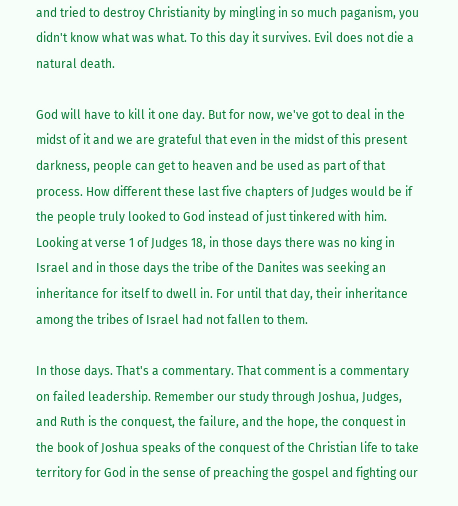and tried to destroy Christianity by mingling in so much paganism, you didn't know what was what. To this day it survives. Evil does not die a natural death.

God will have to kill it one day. But for now, we've got to deal in the midst of it and we are grateful that even in the midst of this present darkness, people can get to heaven and be used as part of that process. How different these last five chapters of Judges would be if the people truly looked to God instead of just tinkered with him. Looking at verse 1 of Judges 18, in those days there was no king in Israel and in those days the tribe of the Danites was seeking an inheritance for itself to dwell in. For until that day, their inheritance among the tribes of Israel had not fallen to them.

In those days. That's a commentary. That comment is a commentary on failed leadership. Remember our study through Joshua, Judges, and Ruth is the conquest, the failure, and the hope, the conquest in the book of Joshua speaks of the conquest of the Christian life to take territory for God in the sense of preaching the gospel and fighting our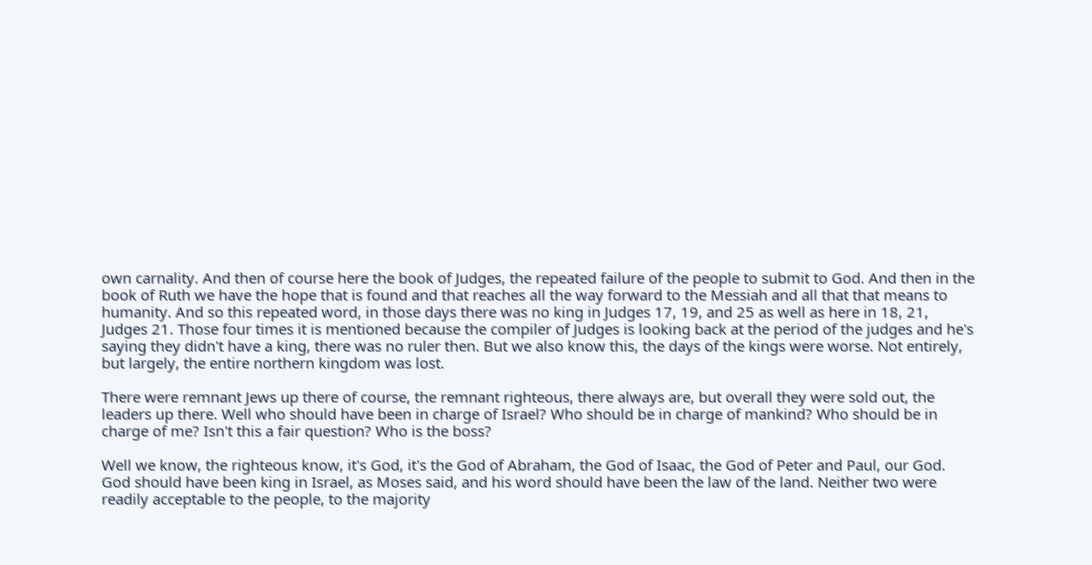own carnality. And then of course here the book of Judges, the repeated failure of the people to submit to God. And then in the book of Ruth we have the hope that is found and that reaches all the way forward to the Messiah and all that that means to humanity. And so this repeated word, in those days there was no king in Judges 17, 19, and 25 as well as here in 18, 21, Judges 21. Those four times it is mentioned because the compiler of Judges is looking back at the period of the judges and he's saying they didn't have a king, there was no ruler then. But we also know this, the days of the kings were worse. Not entirely, but largely, the entire northern kingdom was lost.

There were remnant Jews up there of course, the remnant righteous, there always are, but overall they were sold out, the leaders up there. Well who should have been in charge of Israel? Who should be in charge of mankind? Who should be in charge of me? Isn't this a fair question? Who is the boss?

Well we know, the righteous know, it's God, it's the God of Abraham, the God of Isaac, the God of Peter and Paul, our God. God should have been king in Israel, as Moses said, and his word should have been the law of the land. Neither two were readily acceptable to the people, to the majority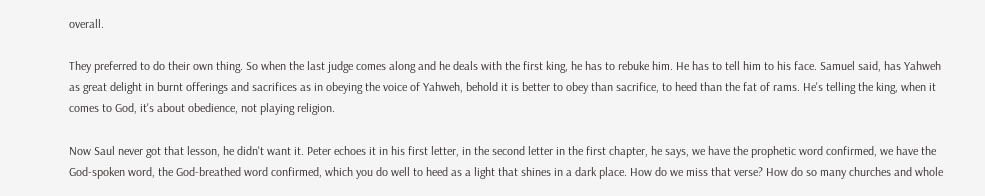overall.

They preferred to do their own thing. So when the last judge comes along and he deals with the first king, he has to rebuke him. He has to tell him to his face. Samuel said, has Yahweh as great delight in burnt offerings and sacrifices as in obeying the voice of Yahweh, behold it is better to obey than sacrifice, to heed than the fat of rams. He's telling the king, when it comes to God, it's about obedience, not playing religion.

Now Saul never got that lesson, he didn't want it. Peter echoes it in his first letter, in the second letter in the first chapter, he says, we have the prophetic word confirmed, we have the God-spoken word, the God-breathed word confirmed, which you do well to heed as a light that shines in a dark place. How do we miss that verse? How do so many churches and whole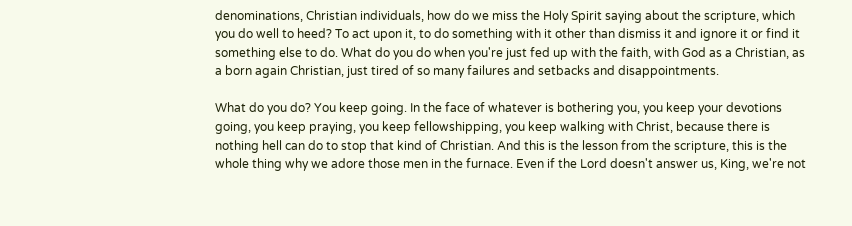denominations, Christian individuals, how do we miss the Holy Spirit saying about the scripture, which you do well to heed? To act upon it, to do something with it other than dismiss it and ignore it or find it something else to do. What do you do when you're just fed up with the faith, with God as a Christian, as a born again Christian, just tired of so many failures and setbacks and disappointments.

What do you do? You keep going. In the face of whatever is bothering you, you keep your devotions going, you keep praying, you keep fellowshipping, you keep walking with Christ, because there is nothing hell can do to stop that kind of Christian. And this is the lesson from the scripture, this is the whole thing why we adore those men in the furnace. Even if the Lord doesn't answer us, King, we're not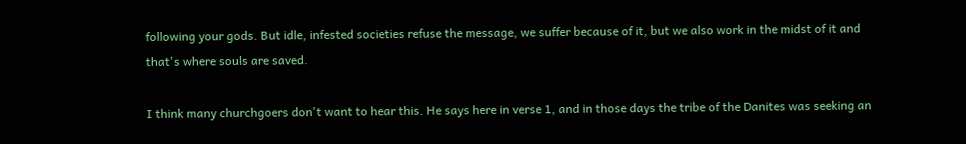following your gods. But idle, infested societies refuse the message, we suffer because of it, but we also work in the midst of it and that's where souls are saved.

I think many churchgoers don't want to hear this. He says here in verse 1, and in those days the tribe of the Danites was seeking an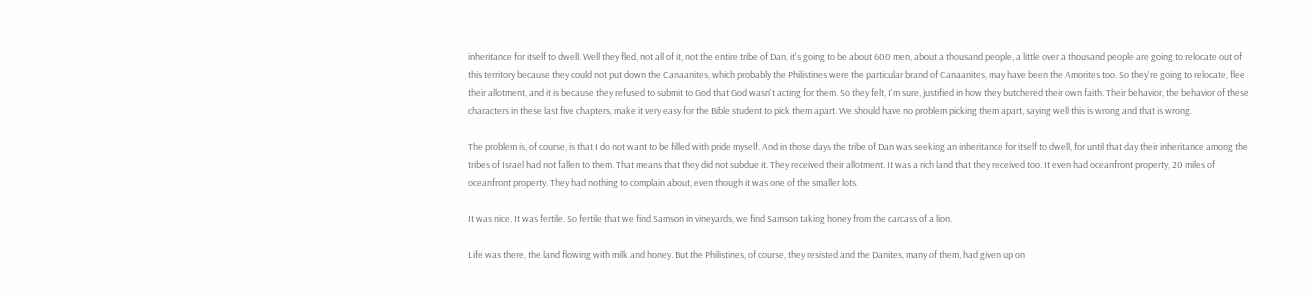inheritance for itself to dwell. Well they fled, not all of it, not the entire tribe of Dan, it's going to be about 600 men, about a thousand people, a little over a thousand people are going to relocate out of this territory because they could not put down the Canaanites, which probably the Philistines were the particular brand of Canaanites, may have been the Amorites too. So they're going to relocate, flee their allotment, and it is because they refused to submit to God that God wasn't acting for them. So they felt, I'm sure, justified in how they butchered their own faith. Their behavior, the behavior of these characters in these last five chapters, make it very easy for the Bible student to pick them apart. We should have no problem picking them apart, saying well this is wrong and that is wrong.

The problem is, of course, is that I do not want to be filled with pride myself. And in those days the tribe of Dan was seeking an inheritance for itself to dwell, for until that day their inheritance among the tribes of Israel had not fallen to them. That means that they did not subdue it. They received their allotment. It was a rich land that they received too. It even had oceanfront property, 20 miles of oceanfront property. They had nothing to complain about, even though it was one of the smaller lots.

It was nice. It was fertile. So fertile that we find Samson in vineyards, we find Samson taking honey from the carcass of a lion.

Life was there, the land flowing with milk and honey. But the Philistines, of course, they resisted and the Danites, many of them, had given up on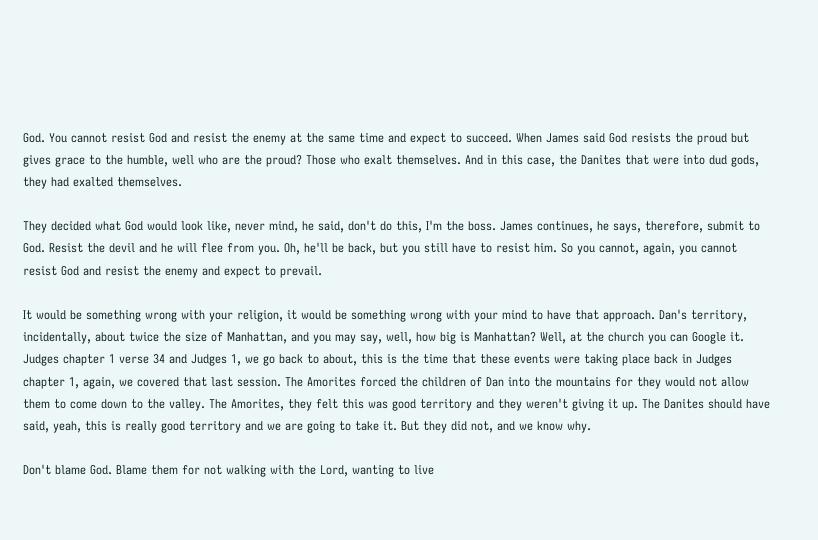God. You cannot resist God and resist the enemy at the same time and expect to succeed. When James said God resists the proud but gives grace to the humble, well who are the proud? Those who exalt themselves. And in this case, the Danites that were into dud gods, they had exalted themselves.

They decided what God would look like, never mind, he said, don't do this, I'm the boss. James continues, he says, therefore, submit to God. Resist the devil and he will flee from you. Oh, he'll be back, but you still have to resist him. So you cannot, again, you cannot resist God and resist the enemy and expect to prevail.

It would be something wrong with your religion, it would be something wrong with your mind to have that approach. Dan's territory, incidentally, about twice the size of Manhattan, and you may say, well, how big is Manhattan? Well, at the church you can Google it. Judges chapter 1 verse 34 and Judges 1, we go back to about, this is the time that these events were taking place back in Judges chapter 1, again, we covered that last session. The Amorites forced the children of Dan into the mountains for they would not allow them to come down to the valley. The Amorites, they felt this was good territory and they weren't giving it up. The Danites should have said, yeah, this is really good territory and we are going to take it. But they did not, and we know why.

Don't blame God. Blame them for not walking with the Lord, wanting to live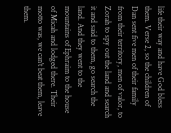life their way and have God bless them. Verse 2, so the children of Dan sent five men of their family from their territory, men of valor, to Zorah to spy out the land and search it and said to them, go search the land. And they went to the mountains of Ephraim to the house of Micah and lodged there. Their motto was, we can't beat them, leave them.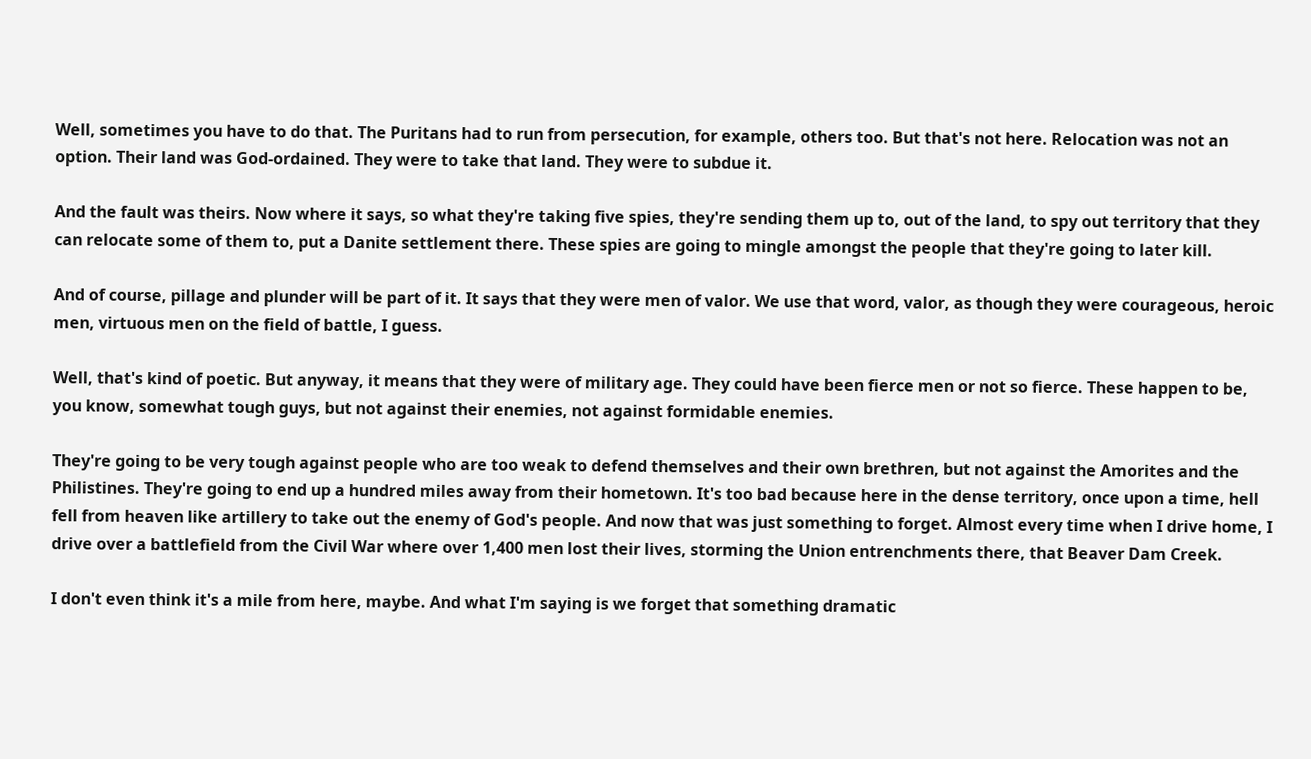Well, sometimes you have to do that. The Puritans had to run from persecution, for example, others too. But that's not here. Relocation was not an option. Their land was God-ordained. They were to take that land. They were to subdue it.

And the fault was theirs. Now where it says, so what they're taking five spies, they're sending them up to, out of the land, to spy out territory that they can relocate some of them to, put a Danite settlement there. These spies are going to mingle amongst the people that they're going to later kill.

And of course, pillage and plunder will be part of it. It says that they were men of valor. We use that word, valor, as though they were courageous, heroic men, virtuous men on the field of battle, I guess.

Well, that's kind of poetic. But anyway, it means that they were of military age. They could have been fierce men or not so fierce. These happen to be, you know, somewhat tough guys, but not against their enemies, not against formidable enemies.

They're going to be very tough against people who are too weak to defend themselves and their own brethren, but not against the Amorites and the Philistines. They're going to end up a hundred miles away from their hometown. It's too bad because here in the dense territory, once upon a time, hell fell from heaven like artillery to take out the enemy of God's people. And now that was just something to forget. Almost every time when I drive home, I drive over a battlefield from the Civil War where over 1,400 men lost their lives, storming the Union entrenchments there, that Beaver Dam Creek.

I don't even think it's a mile from here, maybe. And what I'm saying is we forget that something dramatic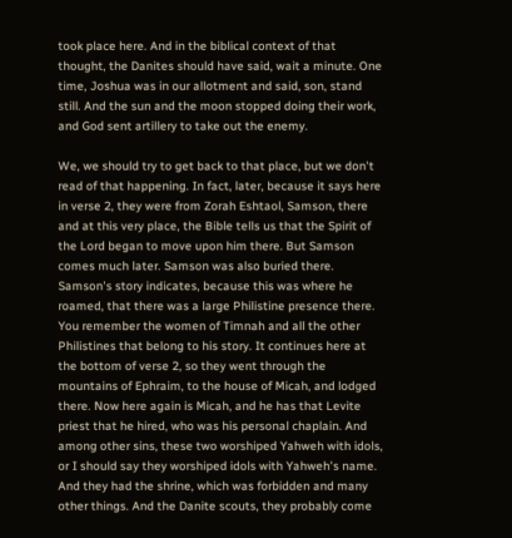took place here. And in the biblical context of that thought, the Danites should have said, wait a minute. One time, Joshua was in our allotment and said, son, stand still. And the sun and the moon stopped doing their work, and God sent artillery to take out the enemy.

We, we should try to get back to that place, but we don't read of that happening. In fact, later, because it says here in verse 2, they were from Zorah Eshtaol, Samson, there and at this very place, the Bible tells us that the Spirit of the Lord began to move upon him there. But Samson comes much later. Samson was also buried there. Samson's story indicates, because this was where he roamed, that there was a large Philistine presence there. You remember the women of Timnah and all the other Philistines that belong to his story. It continues here at the bottom of verse 2, so they went through the mountains of Ephraim, to the house of Micah, and lodged there. Now here again is Micah, and he has that Levite priest that he hired, who was his personal chaplain. And among other sins, these two worshiped Yahweh with idols, or I should say they worshiped idols with Yahweh's name. And they had the shrine, which was forbidden and many other things. And the Danite scouts, they probably come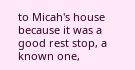to Micah's house because it was a good rest stop, a known one,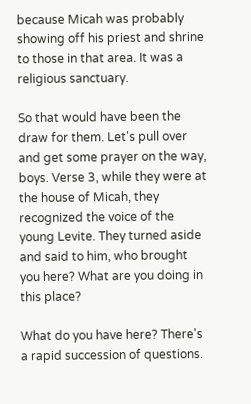because Micah was probably showing off his priest and shrine to those in that area. It was a religious sanctuary.

So that would have been the draw for them. Let's pull over and get some prayer on the way, boys. Verse 3, while they were at the house of Micah, they recognized the voice of the young Levite. They turned aside and said to him, who brought you here? What are you doing in this place?

What do you have here? There's a rapid succession of questions.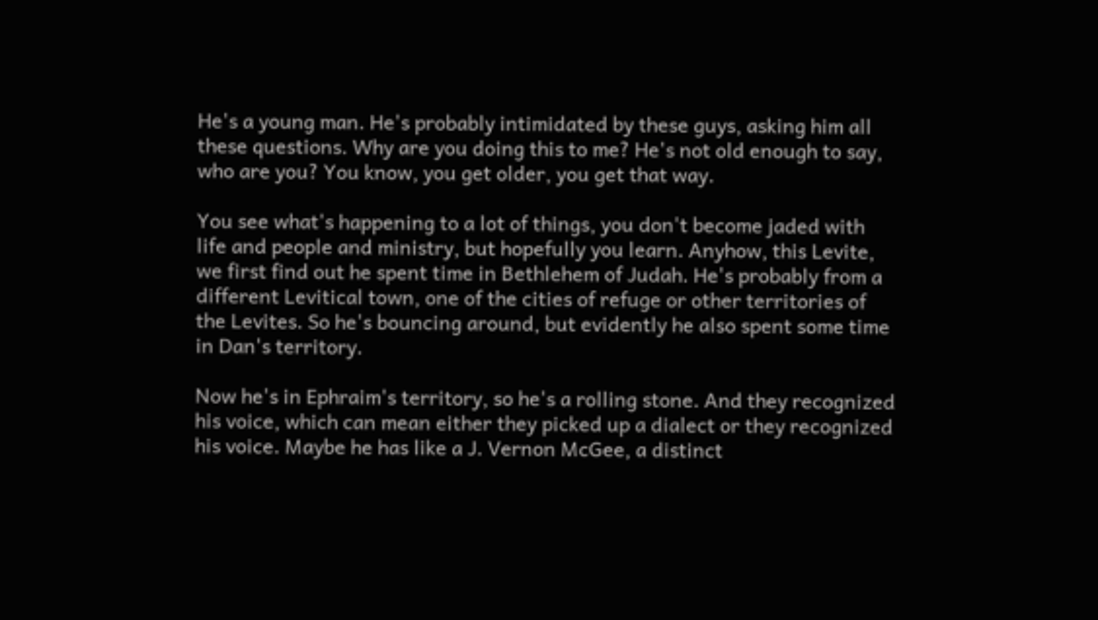He's a young man. He's probably intimidated by these guys, asking him all these questions. Why are you doing this to me? He's not old enough to say, who are you? You know, you get older, you get that way.

You see what's happening to a lot of things, you don't become jaded with life and people and ministry, but hopefully you learn. Anyhow, this Levite, we first find out he spent time in Bethlehem of Judah. He's probably from a different Levitical town, one of the cities of refuge or other territories of the Levites. So he's bouncing around, but evidently he also spent some time in Dan's territory.

Now he's in Ephraim's territory, so he's a rolling stone. And they recognized his voice, which can mean either they picked up a dialect or they recognized his voice. Maybe he has like a J. Vernon McGee, a distinct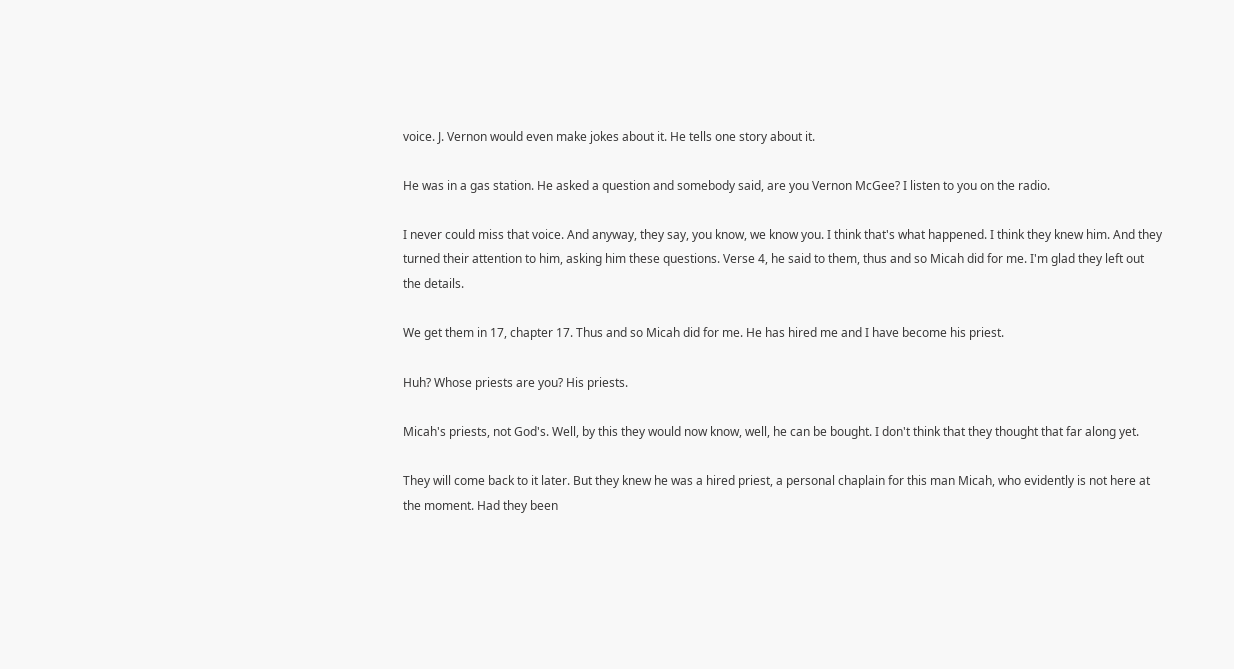voice. J. Vernon would even make jokes about it. He tells one story about it.

He was in a gas station. He asked a question and somebody said, are you Vernon McGee? I listen to you on the radio.

I never could miss that voice. And anyway, they say, you know, we know you. I think that's what happened. I think they knew him. And they turned their attention to him, asking him these questions. Verse 4, he said to them, thus and so Micah did for me. I'm glad they left out the details.

We get them in 17, chapter 17. Thus and so Micah did for me. He has hired me and I have become his priest.

Huh? Whose priests are you? His priests.

Micah's priests, not God's. Well, by this they would now know, well, he can be bought. I don't think that they thought that far along yet.

They will come back to it later. But they knew he was a hired priest, a personal chaplain for this man Micah, who evidently is not here at the moment. Had they been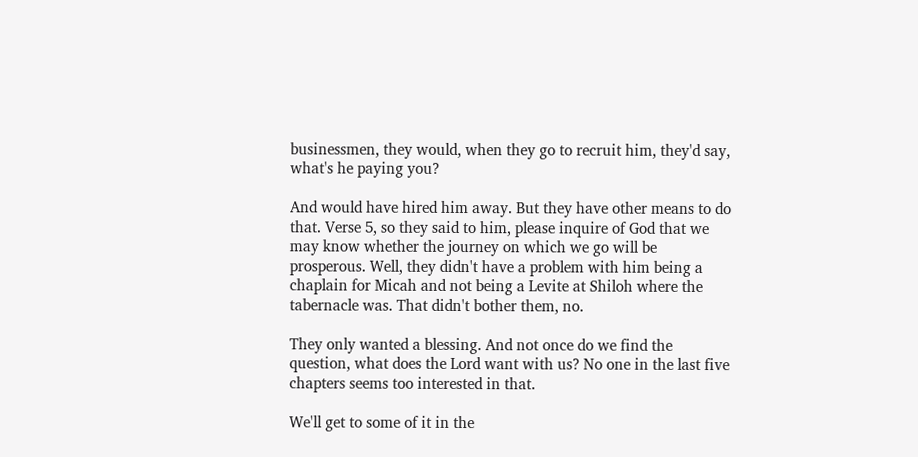businessmen, they would, when they go to recruit him, they'd say, what's he paying you?

And would have hired him away. But they have other means to do that. Verse 5, so they said to him, please inquire of God that we may know whether the journey on which we go will be prosperous. Well, they didn't have a problem with him being a chaplain for Micah and not being a Levite at Shiloh where the tabernacle was. That didn't bother them, no.

They only wanted a blessing. And not once do we find the question, what does the Lord want with us? No one in the last five chapters seems too interested in that.

We'll get to some of it in the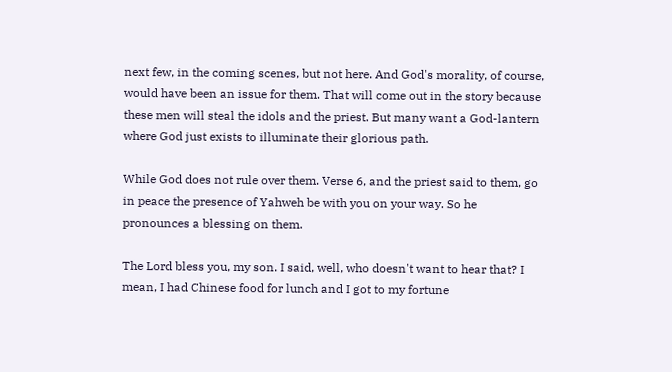next few, in the coming scenes, but not here. And God's morality, of course, would have been an issue for them. That will come out in the story because these men will steal the idols and the priest. But many want a God-lantern where God just exists to illuminate their glorious path.

While God does not rule over them. Verse 6, and the priest said to them, go in peace the presence of Yahweh be with you on your way. So he pronounces a blessing on them.

The Lord bless you, my son. I said, well, who doesn't want to hear that? I mean, I had Chinese food for lunch and I got to my fortune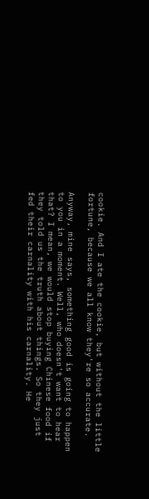cookie. And I ate the cookie, but without the little fortune, because we all know they're so accurate.

Anyway, mine says, something good is going to happen to you in a moment. Well, who doesn't want to hear that? I mean, we would stop buying Chinese food if they told us the truth about things. So they just fed their carnality with his carnality. He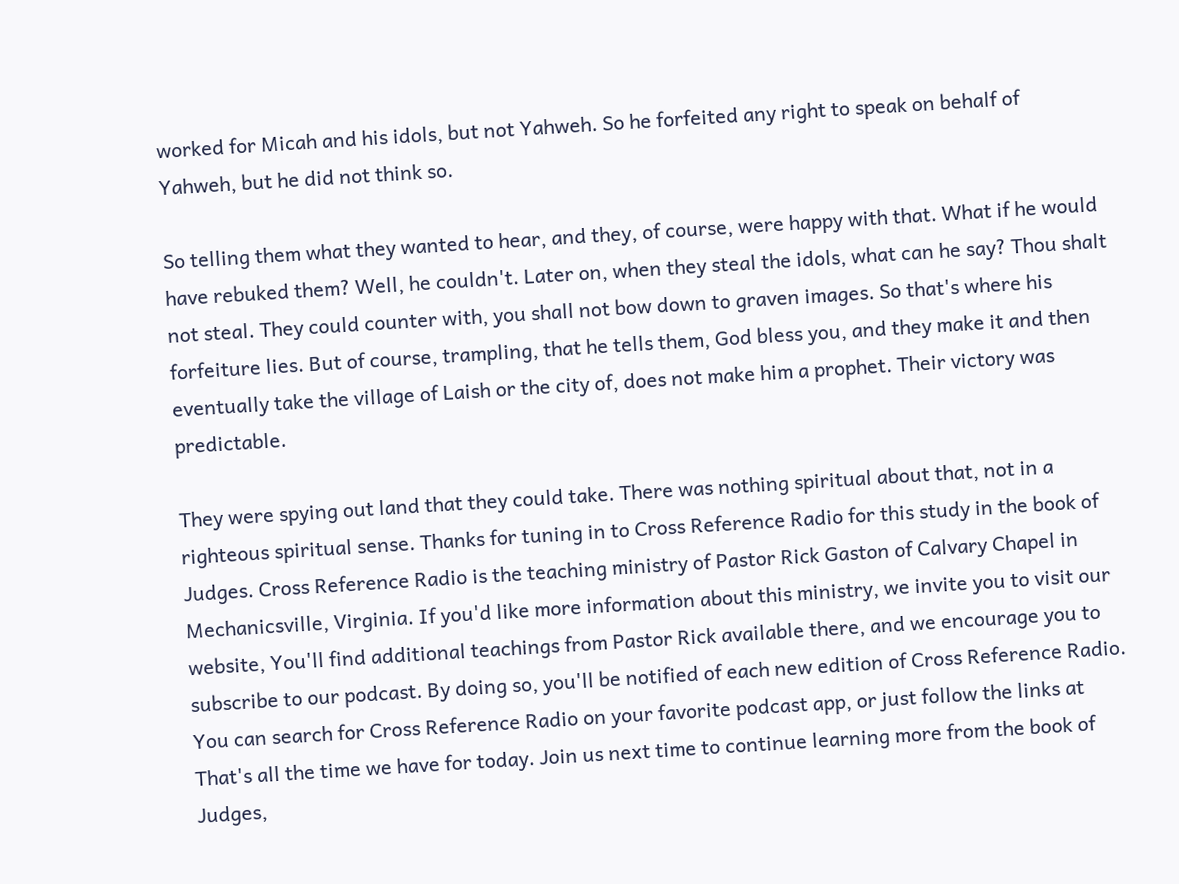worked for Micah and his idols, but not Yahweh. So he forfeited any right to speak on behalf of Yahweh, but he did not think so.

So telling them what they wanted to hear, and they, of course, were happy with that. What if he would have rebuked them? Well, he couldn't. Later on, when they steal the idols, what can he say? Thou shalt not steal. They could counter with, you shall not bow down to graven images. So that's where his forfeiture lies. But of course, trampling, that he tells them, God bless you, and they make it and then eventually take the village of Laish or the city of, does not make him a prophet. Their victory was predictable.

They were spying out land that they could take. There was nothing spiritual about that, not in a righteous spiritual sense. Thanks for tuning in to Cross Reference Radio for this study in the book of Judges. Cross Reference Radio is the teaching ministry of Pastor Rick Gaston of Calvary Chapel in Mechanicsville, Virginia. If you'd like more information about this ministry, we invite you to visit our website, You'll find additional teachings from Pastor Rick available there, and we encourage you to subscribe to our podcast. By doing so, you'll be notified of each new edition of Cross Reference Radio. You can search for Cross Reference Radio on your favorite podcast app, or just follow the links at That's all the time we have for today. Join us next time to continue learning more from the book of Judges,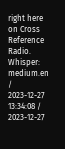right here on Cross Reference Radio.
Whisper: medium.en / 2023-12-27 13:34:08 / 2023-12-27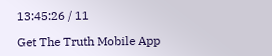13:45:26 / 11

Get The Truth Mobile App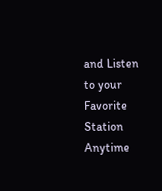and Listen to your Favorite Station Anytime